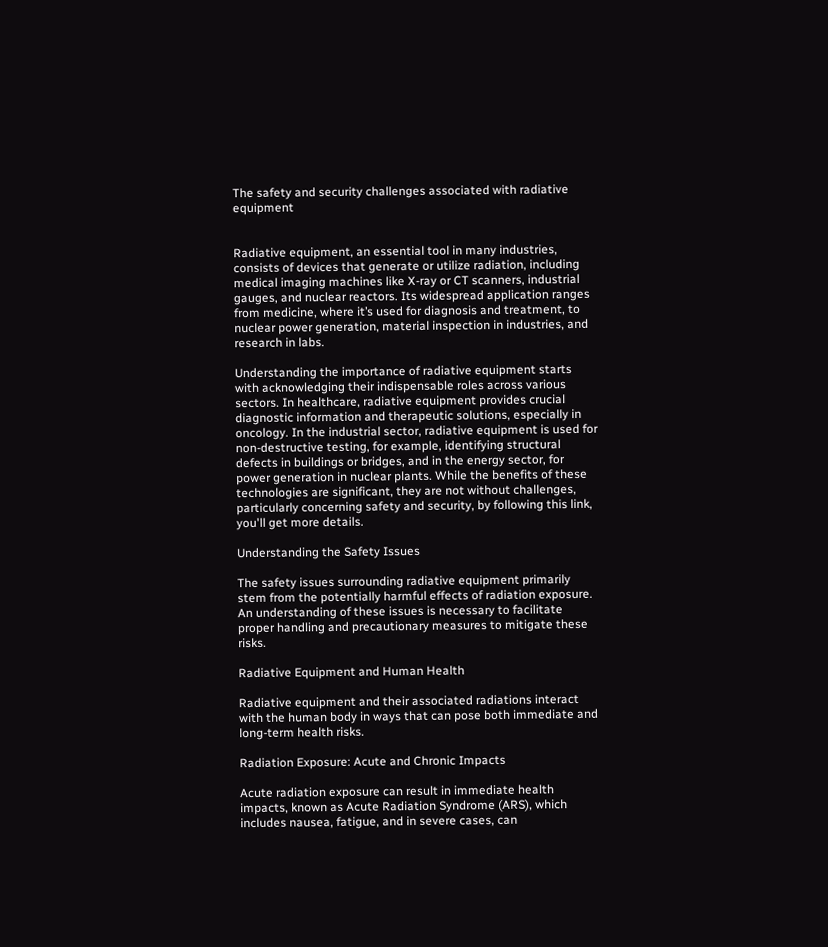The safety and security challenges associated with radiative equipment


Radiative equipment, an essential tool in many industries, consists of devices that generate or utilize radiation, including medical imaging machines like X-ray or CT scanners, industrial gauges, and nuclear reactors. Its widespread application ranges from medicine, where it’s used for diagnosis and treatment, to nuclear power generation, material inspection in industries, and research in labs.

Understanding the importance of radiative equipment starts with acknowledging their indispensable roles across various sectors. In healthcare, radiative equipment provides crucial diagnostic information and therapeutic solutions, especially in oncology. In the industrial sector, radiative equipment is used for non-destructive testing, for example, identifying structural defects in buildings or bridges, and in the energy sector, for power generation in nuclear plants. While the benefits of these technologies are significant, they are not without challenges, particularly concerning safety and security, by following this link, you'll get more details.

Understanding the Safety Issues

The safety issues surrounding radiative equipment primarily stem from the potentially harmful effects of radiation exposure. An understanding of these issues is necessary to facilitate proper handling and precautionary measures to mitigate these risks.

Radiative Equipment and Human Health

Radiative equipment and their associated radiations interact with the human body in ways that can pose both immediate and long-term health risks.

Radiation Exposure: Acute and Chronic Impacts

Acute radiation exposure can result in immediate health impacts, known as Acute Radiation Syndrome (ARS), which includes nausea, fatigue, and in severe cases, can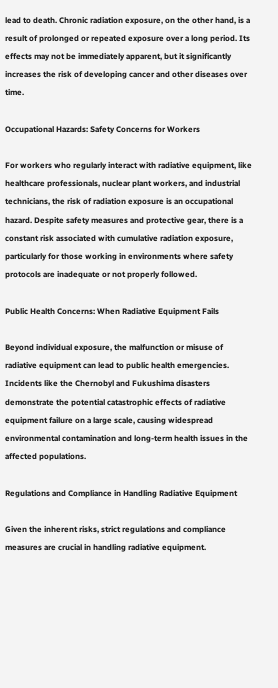lead to death. Chronic radiation exposure, on the other hand, is a result of prolonged or repeated exposure over a long period. Its effects may not be immediately apparent, but it significantly increases the risk of developing cancer and other diseases over time.

Occupational Hazards: Safety Concerns for Workers

For workers who regularly interact with radiative equipment, like healthcare professionals, nuclear plant workers, and industrial technicians, the risk of radiation exposure is an occupational hazard. Despite safety measures and protective gear, there is a constant risk associated with cumulative radiation exposure, particularly for those working in environments where safety protocols are inadequate or not properly followed.

Public Health Concerns: When Radiative Equipment Fails

Beyond individual exposure, the malfunction or misuse of radiative equipment can lead to public health emergencies. Incidents like the Chernobyl and Fukushima disasters demonstrate the potential catastrophic effects of radiative equipment failure on a large scale, causing widespread environmental contamination and long-term health issues in the affected populations.

Regulations and Compliance in Handling Radiative Equipment

Given the inherent risks, strict regulations and compliance measures are crucial in handling radiative equipment.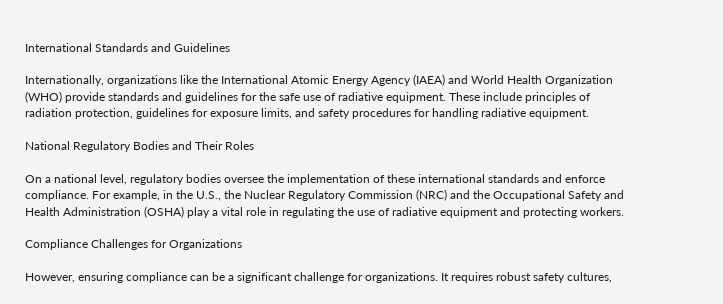International Standards and Guidelines

Internationally, organizations like the International Atomic Energy Agency (IAEA) and World Health Organization (WHO) provide standards and guidelines for the safe use of radiative equipment. These include principles of radiation protection, guidelines for exposure limits, and safety procedures for handling radiative equipment.

National Regulatory Bodies and Their Roles

On a national level, regulatory bodies oversee the implementation of these international standards and enforce compliance. For example, in the U.S., the Nuclear Regulatory Commission (NRC) and the Occupational Safety and Health Administration (OSHA) play a vital role in regulating the use of radiative equipment and protecting workers.

Compliance Challenges for Organizations

However, ensuring compliance can be a significant challenge for organizations. It requires robust safety cultures,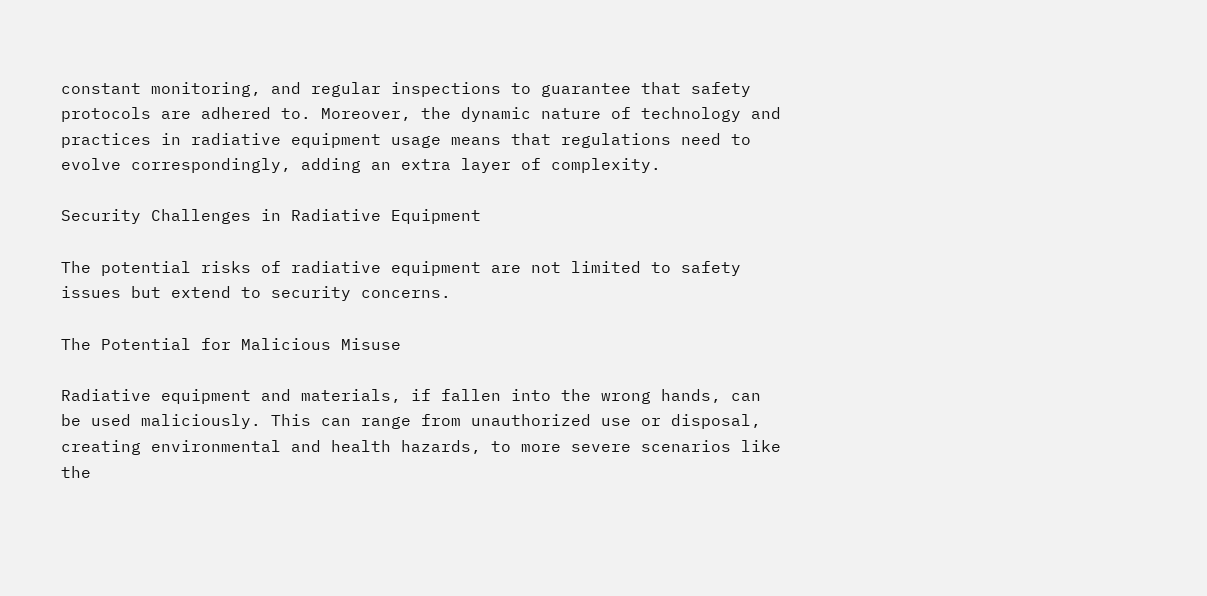constant monitoring, and regular inspections to guarantee that safety protocols are adhered to. Moreover, the dynamic nature of technology and practices in radiative equipment usage means that regulations need to evolve correspondingly, adding an extra layer of complexity.

Security Challenges in Radiative Equipment

The potential risks of radiative equipment are not limited to safety issues but extend to security concerns.

The Potential for Malicious Misuse

Radiative equipment and materials, if fallen into the wrong hands, can be used maliciously. This can range from unauthorized use or disposal, creating environmental and health hazards, to more severe scenarios like the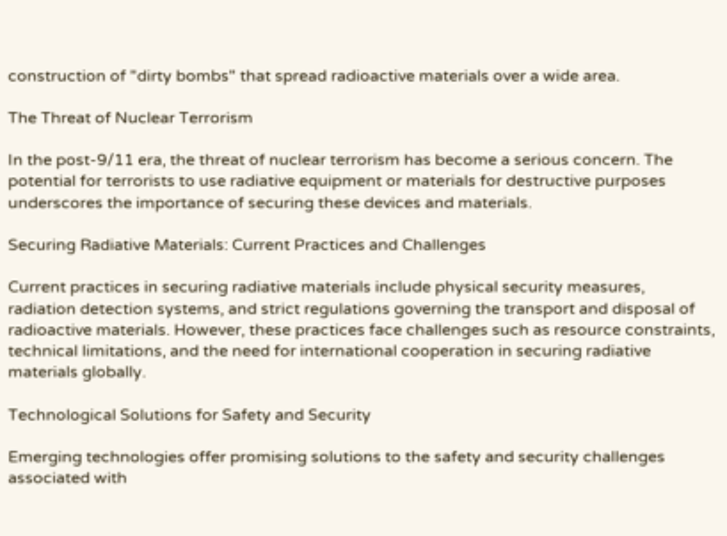construction of "dirty bombs" that spread radioactive materials over a wide area.

The Threat of Nuclear Terrorism

In the post-9/11 era, the threat of nuclear terrorism has become a serious concern. The potential for terrorists to use radiative equipment or materials for destructive purposes underscores the importance of securing these devices and materials.

Securing Radiative Materials: Current Practices and Challenges

Current practices in securing radiative materials include physical security measures, radiation detection systems, and strict regulations governing the transport and disposal of radioactive materials. However, these practices face challenges such as resource constraints, technical limitations, and the need for international cooperation in securing radiative materials globally.

Technological Solutions for Safety and Security

Emerging technologies offer promising solutions to the safety and security challenges associated with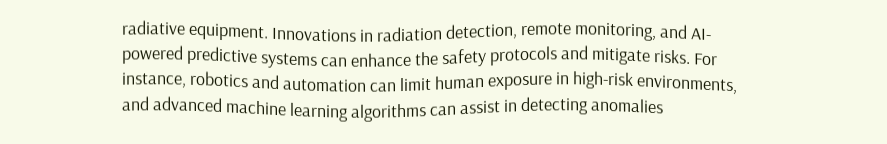radiative equipment. Innovations in radiation detection, remote monitoring, and AI-powered predictive systems can enhance the safety protocols and mitigate risks. For instance, robotics and automation can limit human exposure in high-risk environments, and advanced machine learning algorithms can assist in detecting anomalies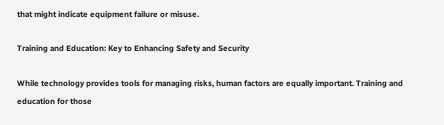that might indicate equipment failure or misuse.

Training and Education: Key to Enhancing Safety and Security

While technology provides tools for managing risks, human factors are equally important. Training and education for those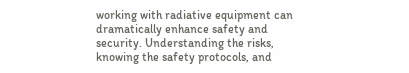working with radiative equipment can dramatically enhance safety and security. Understanding the risks, knowing the safety protocols, and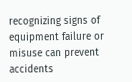recognizing signs of equipment failure or misuse can prevent accidents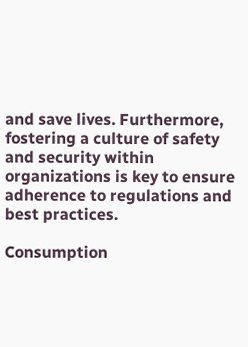and save lives. Furthermore, fostering a culture of safety and security within organizations is key to ensure adherence to regulations and best practices.

Consumption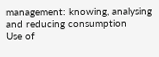management: knowing, analysing and reducing consumption
Use of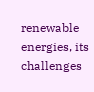renewable energies, its challenges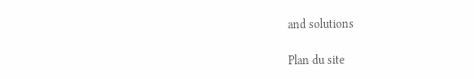and solutions

Plan du site